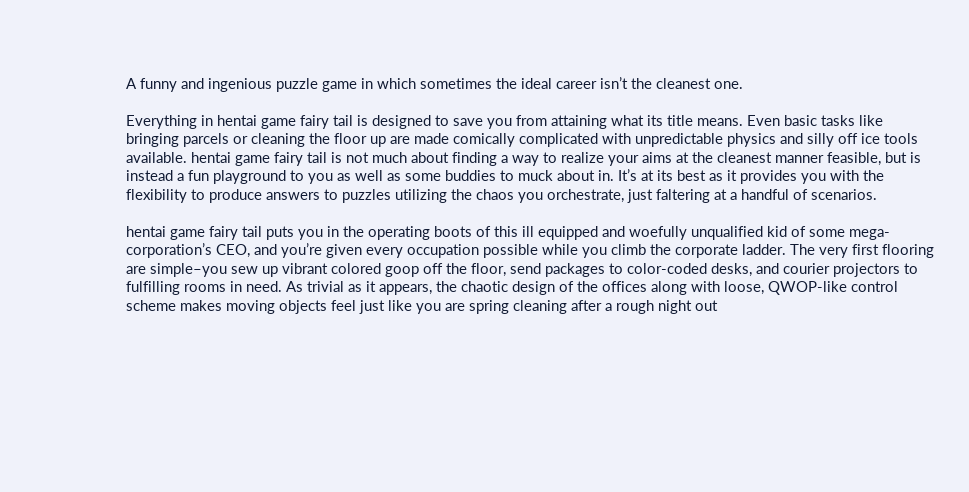A funny and ingenious puzzle game in which sometimes the ideal career isn’t the cleanest one.

Everything in hentai game fairy tail is designed to save you from attaining what its title means. Even basic tasks like bringing parcels or cleaning the floor up are made comically complicated with unpredictable physics and silly off ice tools available. hentai game fairy tail is not much about finding a way to realize your aims at the cleanest manner feasible, but is instead a fun playground to you as well as some buddies to muck about in. It’s at its best as it provides you with the flexibility to produce answers to puzzles utilizing the chaos you orchestrate, just faltering at a handful of scenarios.

hentai game fairy tail puts you in the operating boots of this ill equipped and woefully unqualified kid of some mega-corporation’s CEO, and you’re given every occupation possible while you climb the corporate ladder. The very first flooring are simple–you sew up vibrant colored goop off the floor, send packages to color-coded desks, and courier projectors to fulfilling rooms in need. As trivial as it appears, the chaotic design of the offices along with loose, QWOP-like control scheme makes moving objects feel just like you are spring cleaning after a rough night out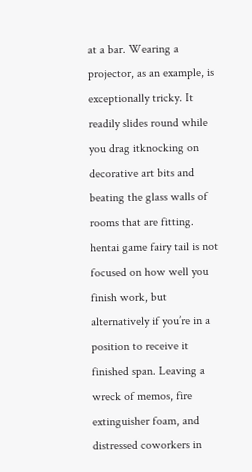at a bar. Wearing a projector, as an example, is exceptionally tricky. It readily slides round while you drag itknocking on decorative art bits and beating the glass walls of rooms that are fitting. hentai game fairy tail is not focused on how well you finish work, but alternatively if you’re in a position to receive it finished span. Leaving a wreck of memos, fire extinguisher foam, and distressed coworkers in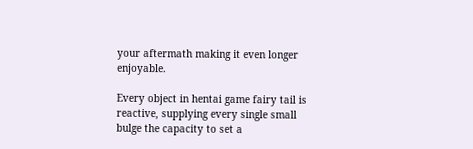your aftermath making it even longer enjoyable.

Every object in hentai game fairy tail is reactive, supplying every single small bulge the capacity to set a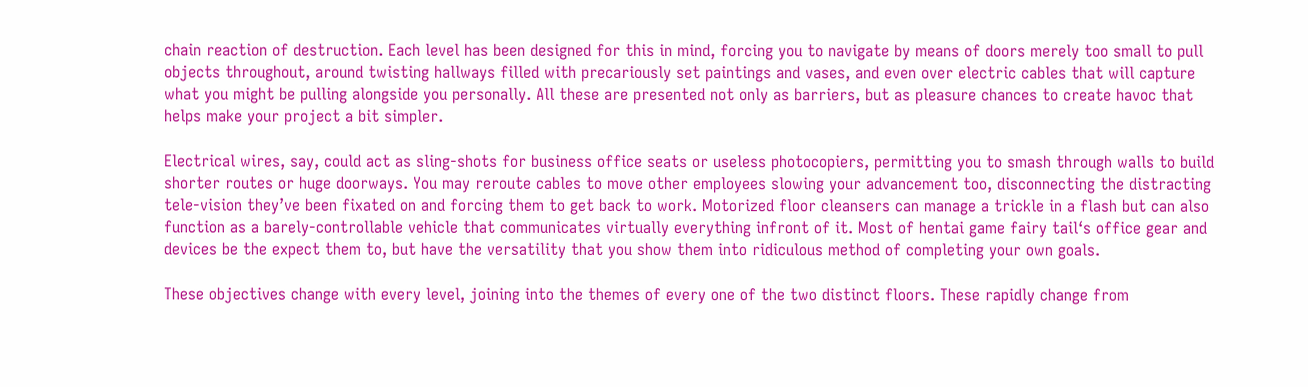chain reaction of destruction. Each level has been designed for this in mind, forcing you to navigate by means of doors merely too small to pull objects throughout, around twisting hallways filled with precariously set paintings and vases, and even over electric cables that will capture what you might be pulling alongside you personally. All these are presented not only as barriers, but as pleasure chances to create havoc that helps make your project a bit simpler.

Electrical wires, say, could act as sling-shots for business office seats or useless photocopiers, permitting you to smash through walls to build shorter routes or huge doorways. You may reroute cables to move other employees slowing your advancement too, disconnecting the distracting tele-vision they’ve been fixated on and forcing them to get back to work. Motorized floor cleansers can manage a trickle in a flash but can also function as a barely-controllable vehicle that communicates virtually everything infront of it. Most of hentai game fairy tail‘s office gear and devices be the expect them to, but have the versatility that you show them into ridiculous method of completing your own goals.

These objectives change with every level, joining into the themes of every one of the two distinct floors. These rapidly change from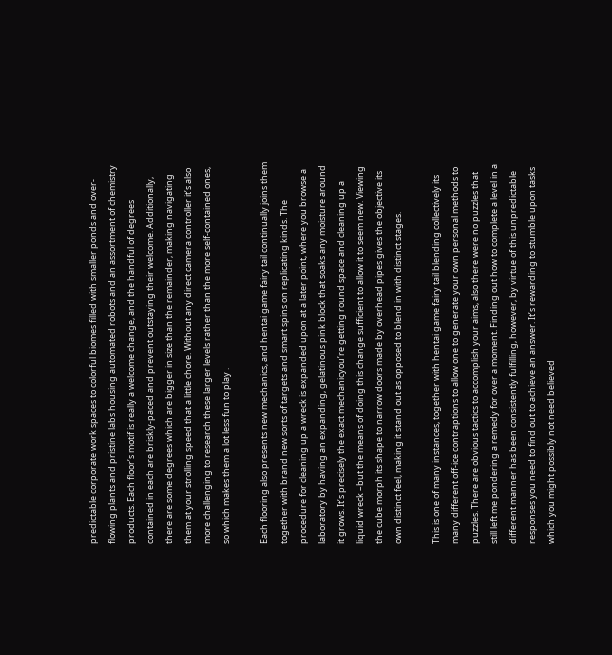predictable corporate work spaces to colorful biomes filled with smaller ponds and over-flowing plants and pristine labs housing automated robots and an assortment of chemistry products. Each floor’s motif is really a welcome change, and the handful of degrees contained in each are briskly-paced and prevent outstaying their welcome. Additionally, there are some degrees which are bigger in size than the remainder, making navigating them at your strolling speed that a little chore. Without any direct camera controller it’s also more challenging to research these larger levels rather than the more self-contained ones, so which makes them a lot less fun to play .

Each flooring also presents new mechanics, and hentai game fairy tail continually joins them together with brand new sorts of targets and smart spins on replicating kinds. The procedure for cleaning up a wreck is expanded upon at a later point, where you browse a laboratory by having an expanding, gelatinous pink block that soaks any moisture around it grows. It’s precisely the exact mechanicyou’re getting round space and cleaning up a liquid wreck –but the means of doing this change sufficient to allow it to seem new. Viewing the cube morph its shape to narrow doors made by overhead pipes gives the objective its own distinct feel, making it stand out as opposed to blend in with distinct stages.

This is one of many instances, together with hentai game fairy tail blending collectively its many different off-ice contraptions to allow one to generate your own personal methods to puzzles. There are obvious tactics to accomplish your aims, also there were no puzzles that still left me pondering a remedy for over a moment. Finding out how to complete a level in a different manner has been consistently fulfilling, however, by virtue of this unpredictable responses you need to find out to achieve an answer. It’s rewarding to stumble upon tasks which you might possibly not need believed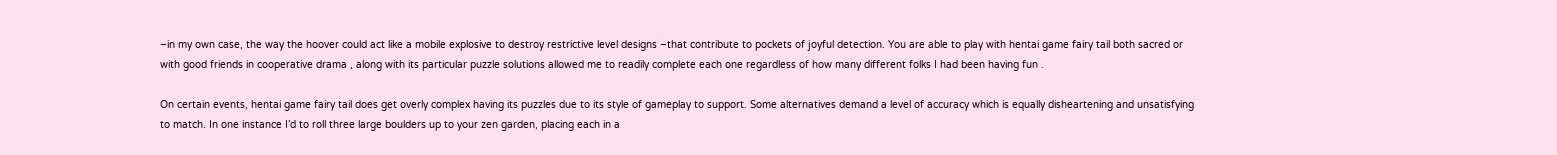–in my own case, the way the hoover could act like a mobile explosive to destroy restrictive level designs –that contribute to pockets of joyful detection. You are able to play with hentai game fairy tail both sacred or with good friends in cooperative drama , along with its particular puzzle solutions allowed me to readily complete each one regardless of how many different folks I had been having fun .

On certain events, hentai game fairy tail does get overly complex having its puzzles due to its style of gameplay to support. Some alternatives demand a level of accuracy which is equally disheartening and unsatisfying to match. In one instance I’d to roll three large boulders up to your zen garden, placing each in a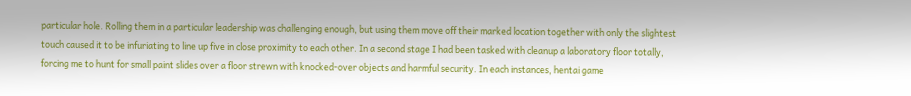particular hole. Rolling them in a particular leadership was challenging enough, but using them move off their marked location together with only the slightest touch caused it to be infuriating to line up five in close proximity to each other. In a second stage I had been tasked with cleanup a laboratory floor totally, forcing me to hunt for small paint slides over a floor strewn with knocked-over objects and harmful security. In each instances, hentai game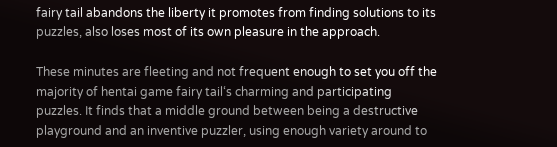fairy tail abandons the liberty it promotes from finding solutions to its puzzles, also loses most of its own pleasure in the approach.

These minutes are fleeting and not frequent enough to set you off the majority of hentai game fairy tail‘s charming and participating puzzles. It finds that a middle ground between being a destructive playground and an inventive puzzler, using enough variety around to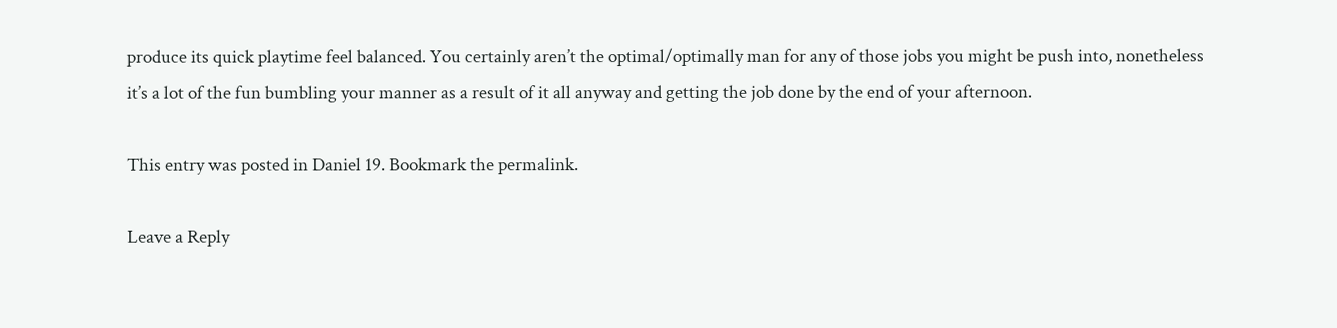produce its quick playtime feel balanced. You certainly aren’t the optimal/optimally man for any of those jobs you might be push into, nonetheless it’s a lot of the fun bumbling your manner as a result of it all anyway and getting the job done by the end of your afternoon.

This entry was posted in Daniel 19. Bookmark the permalink.

Leave a Reply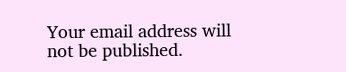Your email address will not be published.